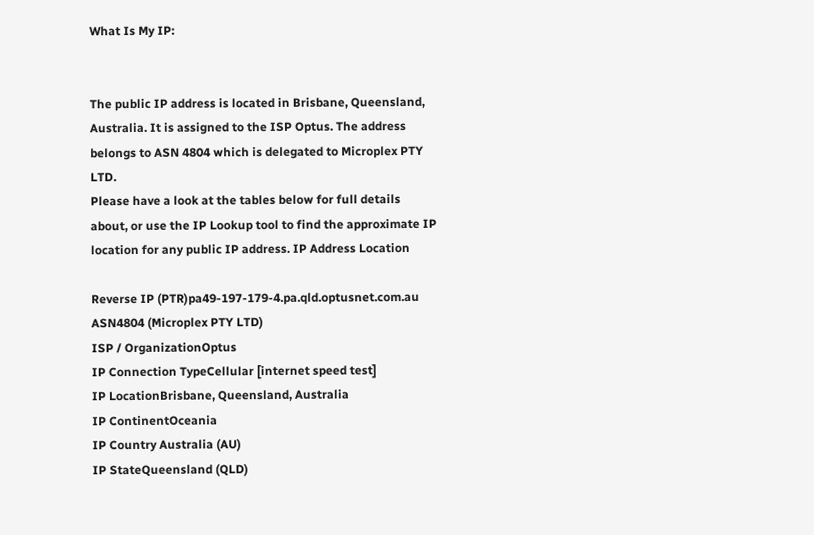What Is My IP:


The public IP address is located in Brisbane, Queensland, Australia. It is assigned to the ISP Optus. The address belongs to ASN 4804 which is delegated to Microplex PTY LTD.
Please have a look at the tables below for full details about, or use the IP Lookup tool to find the approximate IP location for any public IP address. IP Address Location

Reverse IP (PTR)pa49-197-179-4.pa.qld.optusnet.com.au
ASN4804 (Microplex PTY LTD)
ISP / OrganizationOptus
IP Connection TypeCellular [internet speed test]
IP LocationBrisbane, Queensland, Australia
IP ContinentOceania
IP Country Australia (AU)
IP StateQueensland (QLD)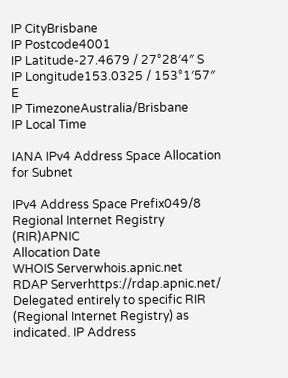IP CityBrisbane
IP Postcode4001
IP Latitude-27.4679 / 27°28′4″ S
IP Longitude153.0325 / 153°1′57″ E
IP TimezoneAustralia/Brisbane
IP Local Time

IANA IPv4 Address Space Allocation for Subnet

IPv4 Address Space Prefix049/8
Regional Internet Registry (RIR)APNIC
Allocation Date
WHOIS Serverwhois.apnic.net
RDAP Serverhttps://rdap.apnic.net/
Delegated entirely to specific RIR (Regional Internet Registry) as indicated. IP Address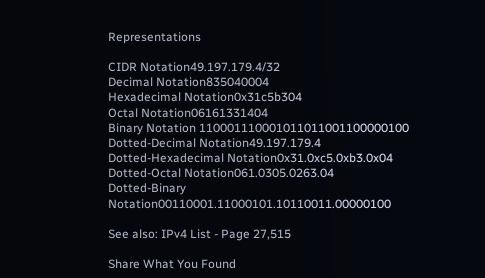Representations

CIDR Notation49.197.179.4/32
Decimal Notation835040004
Hexadecimal Notation0x31c5b304
Octal Notation06161331404
Binary Notation 110001110001011011001100000100
Dotted-Decimal Notation49.197.179.4
Dotted-Hexadecimal Notation0x31.0xc5.0xb3.0x04
Dotted-Octal Notation061.0305.0263.04
Dotted-Binary Notation00110001.11000101.10110011.00000100

See also: IPv4 List - Page 27,515

Share What You Found